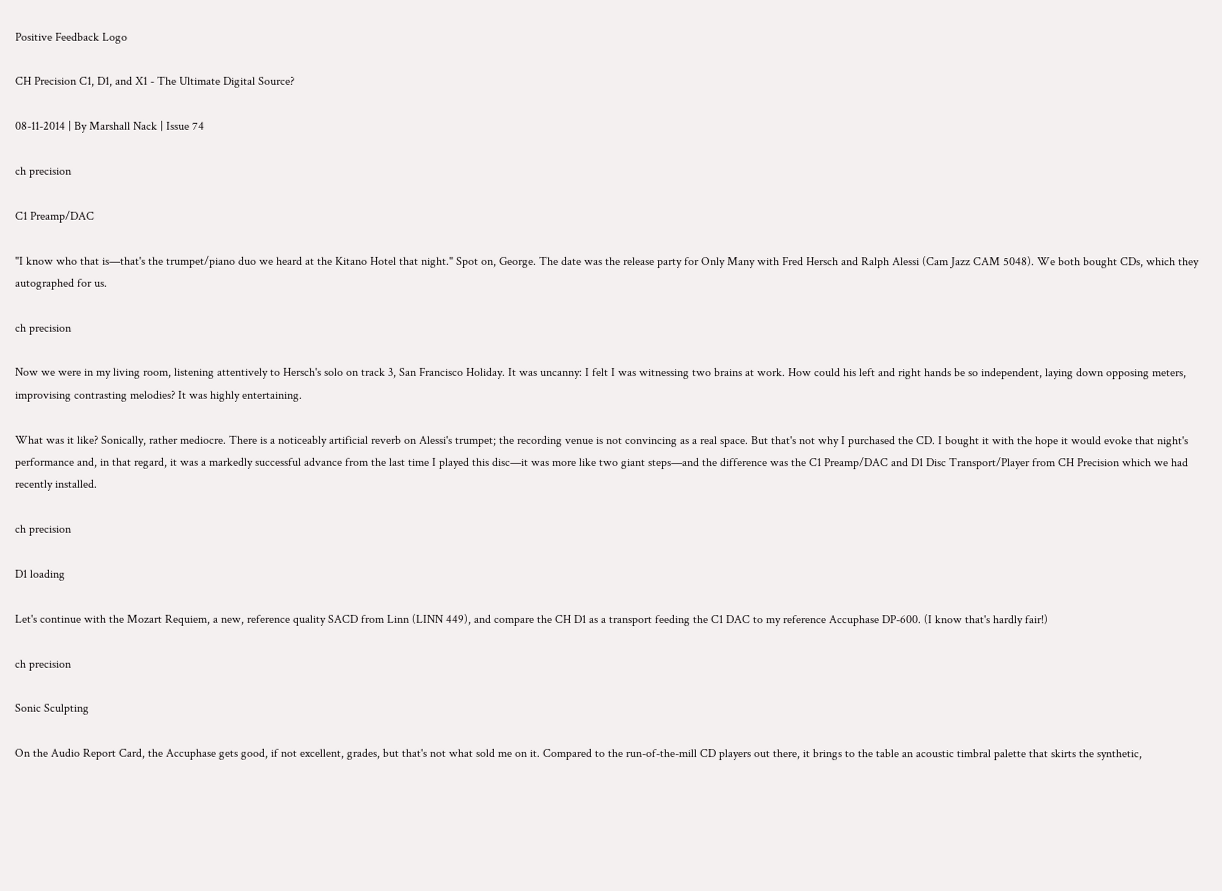Positive Feedback Logo

CH Precision C1, D1, and X1 - The Ultimate Digital Source?

08-11-2014 | By Marshall Nack | Issue 74

ch precision

C1 Preamp/DAC

"I know who that is—that's the trumpet/piano duo we heard at the Kitano Hotel that night." Spot on, George. The date was the release party for Only Many with Fred Hersch and Ralph Alessi (Cam Jazz CAM 5048). We both bought CDs, which they autographed for us.

ch precision

Now we were in my living room, listening attentively to Hersch's solo on track 3, San Francisco Holiday. It was uncanny: I felt I was witnessing two brains at work. How could his left and right hands be so independent, laying down opposing meters, improvising contrasting melodies? It was highly entertaining.

What was it like? Sonically, rather mediocre. There is a noticeably artificial reverb on Alessi's trumpet; the recording venue is not convincing as a real space. But that's not why I purchased the CD. I bought it with the hope it would evoke that night's performance and, in that regard, it was a markedly successful advance from the last time I played this disc—it was more like two giant steps—and the difference was the C1 Preamp/DAC and D1 Disc Transport/Player from CH Precision which we had recently installed.

ch precision

D1 loading

Let's continue with the Mozart Requiem, a new, reference quality SACD from Linn (LINN 449), and compare the CH D1 as a transport feeding the C1 DAC to my reference Accuphase DP-600. (I know that's hardly fair!)

ch precision

Sonic Sculpting

On the Audio Report Card, the Accuphase gets good, if not excellent, grades, but that's not what sold me on it. Compared to the run-of-the-mill CD players out there, it brings to the table an acoustic timbral palette that skirts the synthetic,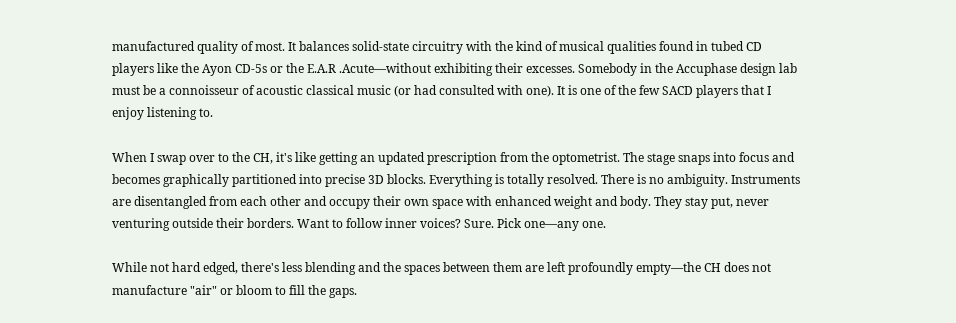manufactured quality of most. It balances solid-state circuitry with the kind of musical qualities found in tubed CD players like the Ayon CD-5s or the E.A.R .Acute—without exhibiting their excesses. Somebody in the Accuphase design lab must be a connoisseur of acoustic classical music (or had consulted with one). It is one of the few SACD players that I enjoy listening to.

When I swap over to the CH, it's like getting an updated prescription from the optometrist. The stage snaps into focus and becomes graphically partitioned into precise 3D blocks. Everything is totally resolved. There is no ambiguity. Instruments are disentangled from each other and occupy their own space with enhanced weight and body. They stay put, never venturing outside their borders. Want to follow inner voices? Sure. Pick one—any one.

While not hard edged, there's less blending and the spaces between them are left profoundly empty—the CH does not manufacture "air" or bloom to fill the gaps.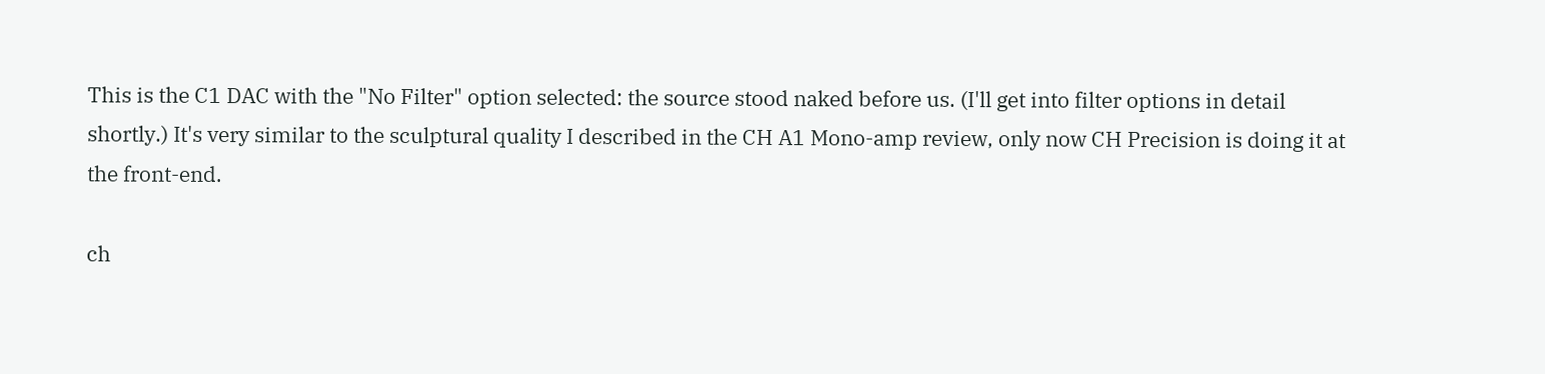This is the C1 DAC with the "No Filter" option selected: the source stood naked before us. (I'll get into filter options in detail shortly.) It's very similar to the sculptural quality I described in the CH A1 Mono-amp review, only now CH Precision is doing it at the front-end.

ch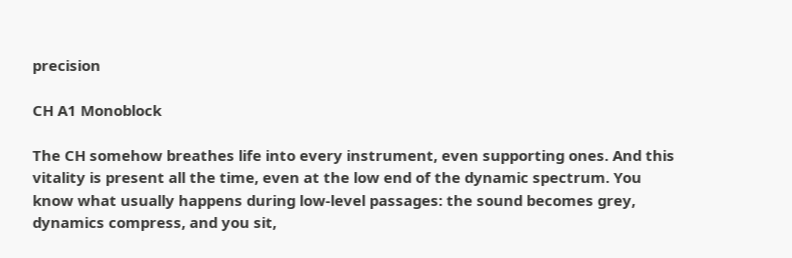precision

CH A1 Monoblock

The CH somehow breathes life into every instrument, even supporting ones. And this vitality is present all the time, even at the low end of the dynamic spectrum. You know what usually happens during low-level passages: the sound becomes grey, dynamics compress, and you sit,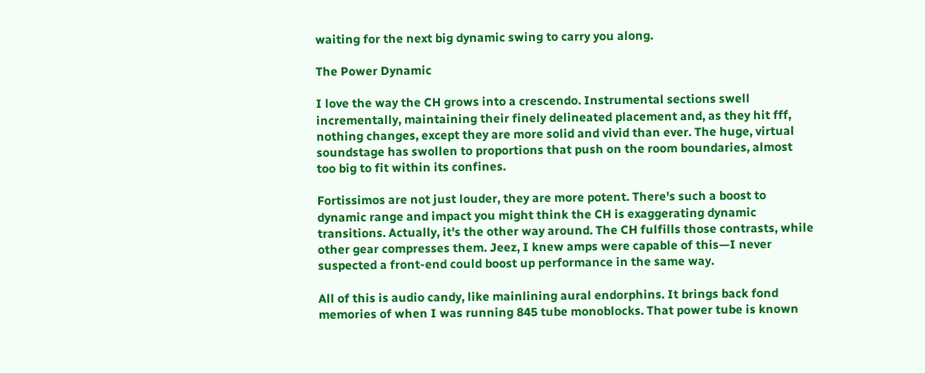waiting for the next big dynamic swing to carry you along.

The Power Dynamic

I love the way the CH grows into a crescendo. Instrumental sections swell incrementally, maintaining their finely delineated placement and, as they hit fff, nothing changes, except they are more solid and vivid than ever. The huge, virtual soundstage has swollen to proportions that push on the room boundaries, almost too big to fit within its confines.

Fortissimos are not just louder, they are more potent. There's such a boost to dynamic range and impact you might think the CH is exaggerating dynamic transitions. Actually, it's the other way around. The CH fulfills those contrasts, while other gear compresses them. Jeez, I knew amps were capable of this—I never suspected a front-end could boost up performance in the same way.

All of this is audio candy, like mainlining aural endorphins. It brings back fond memories of when I was running 845 tube monoblocks. That power tube is known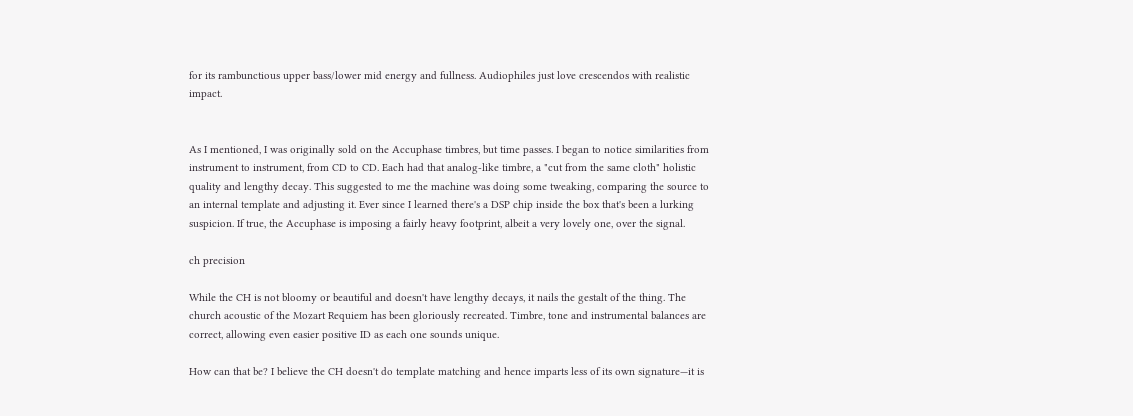for its rambunctious upper bass/lower mid energy and fullness. Audiophiles just love crescendos with realistic impact.


As I mentioned, I was originally sold on the Accuphase timbres, but time passes. I began to notice similarities from instrument to instrument, from CD to CD. Each had that analog-like timbre, a "cut from the same cloth" holistic quality and lengthy decay. This suggested to me the machine was doing some tweaking, comparing the source to an internal template and adjusting it. Ever since I learned there's a DSP chip inside the box that's been a lurking suspicion. If true, the Accuphase is imposing a fairly heavy footprint, albeit a very lovely one, over the signal.

ch precision

While the CH is not bloomy or beautiful and doesn't have lengthy decays, it nails the gestalt of the thing. The church acoustic of the Mozart Requiem has been gloriously recreated. Timbre, tone and instrumental balances are correct, allowing even easier positive ID as each one sounds unique.

How can that be? I believe the CH doesn't do template matching and hence imparts less of its own signature—it is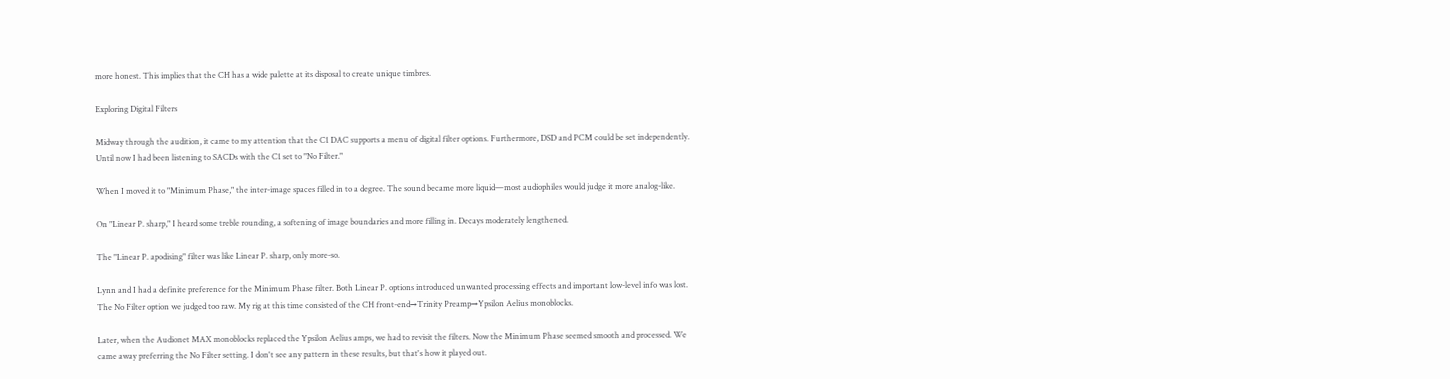more honest. This implies that the CH has a wide palette at its disposal to create unique timbres.

Exploring Digital Filters

Midway through the audition, it came to my attention that the C1 DAC supports a menu of digital filter options. Furthermore, DSD and PCM could be set independently. Until now I had been listening to SACDs with the C1 set to "No Filter."

When I moved it to "Minimum Phase," the inter-image spaces filled in to a degree. The sound became more liquid—most audiophiles would judge it more analog-like.

On "Linear P. sharp," I heard some treble rounding, a softening of image boundaries and more filling in. Decays moderately lengthened.

The "Linear P. apodising" filter was like Linear P. sharp, only more-so.

Lynn and I had a definite preference for the Minimum Phase filter. Both Linear P. options introduced unwanted processing effects and important low-level info was lost. The No Filter option we judged too raw. My rig at this time consisted of the CH front-end→Trinity Preamp→Ypsilon Aelius monoblocks.

Later, when the Audionet MAX monoblocks replaced the Ypsilon Aelius amps, we had to revisit the filters. Now the Minimum Phase seemed smooth and processed. We came away preferring the No Filter setting. I don't see any pattern in these results, but that's how it played out.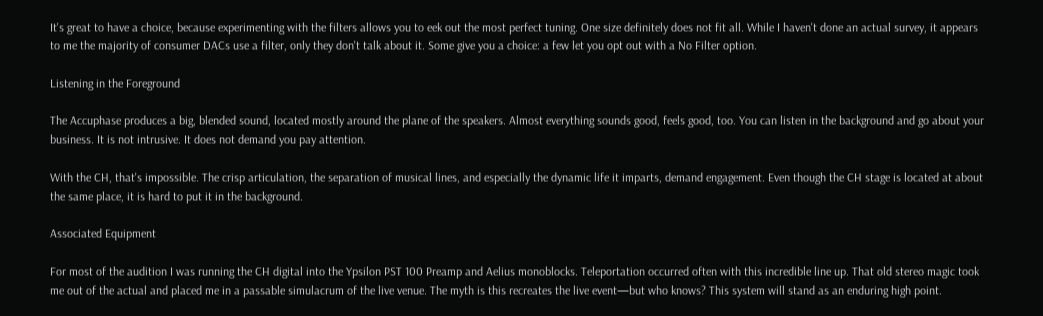It's great to have a choice, because experimenting with the filters allows you to eek out the most perfect tuning. One size definitely does not fit all. While I haven't done an actual survey, it appears to me the majority of consumer DACs use a filter, only they don't talk about it. Some give you a choice: a few let you opt out with a No Filter option.

Listening in the Foreground

The Accuphase produces a big, blended sound, located mostly around the plane of the speakers. Almost everything sounds good, feels good, too. You can listen in the background and go about your business. It is not intrusive. It does not demand you pay attention.

With the CH, that's impossible. The crisp articulation, the separation of musical lines, and especially the dynamic life it imparts, demand engagement. Even though the CH stage is located at about the same place, it is hard to put it in the background.

Associated Equipment

For most of the audition I was running the CH digital into the Ypsilon PST 100 Preamp and Aelius monoblocks. Teleportation occurred often with this incredible line up. That old stereo magic took me out of the actual and placed me in a passable simulacrum of the live venue. The myth is this recreates the live event—but who knows? This system will stand as an enduring high point.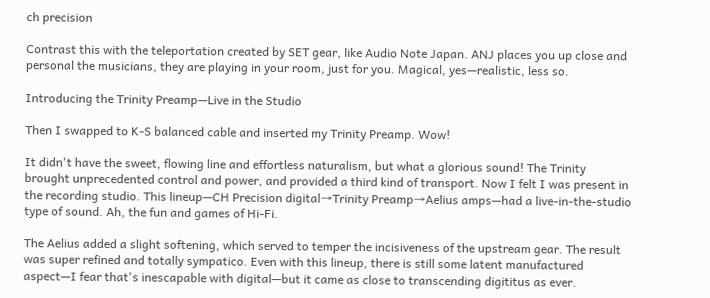ch precision

Contrast this with the teleportation created by SET gear, like Audio Note Japan. ANJ places you up close and personal the musicians, they are playing in your room, just for you. Magical, yes—realistic, less so.

Introducing the Trinity Preamp—Live in the Studio

Then I swapped to K-S balanced cable and inserted my Trinity Preamp. Wow!

It didn't have the sweet, flowing line and effortless naturalism, but what a glorious sound! The Trinity brought unprecedented control and power, and provided a third kind of transport. Now I felt I was present in the recording studio. This lineup—CH Precision digital→Trinity Preamp→Aelius amps—had a live-in-the-studio type of sound. Ah, the fun and games of Hi-Fi.

The Aelius added a slight softening, which served to temper the incisiveness of the upstream gear. The result was super refined and totally sympatico. Even with this lineup, there is still some latent manufactured aspect—I fear that's inescapable with digital—but it came as close to transcending digititus as ever.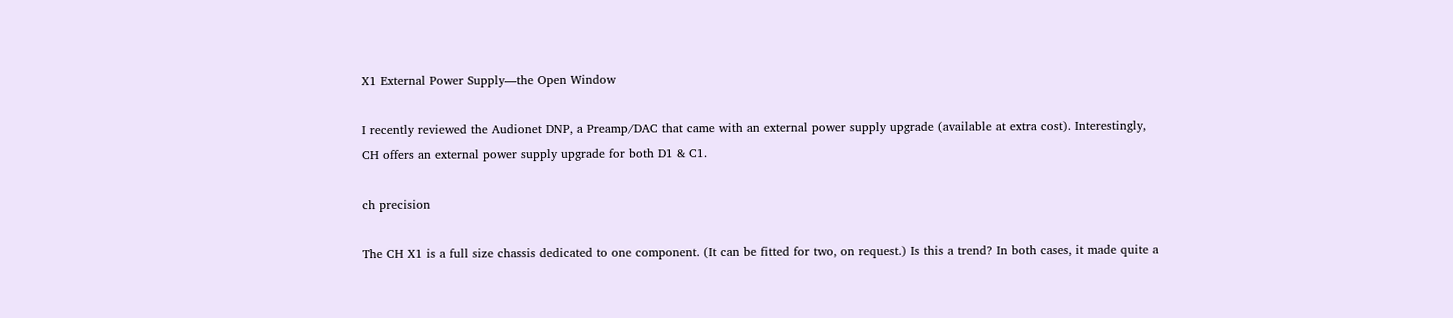X1 External Power Supply—the Open Window

I recently reviewed the Audionet DNP, a Preamp/DAC that came with an external power supply upgrade (available at extra cost). Interestingly, CH offers an external power supply upgrade for both D1 & C1.

ch precision

The CH X1 is a full size chassis dedicated to one component. (It can be fitted for two, on request.) Is this a trend? In both cases, it made quite a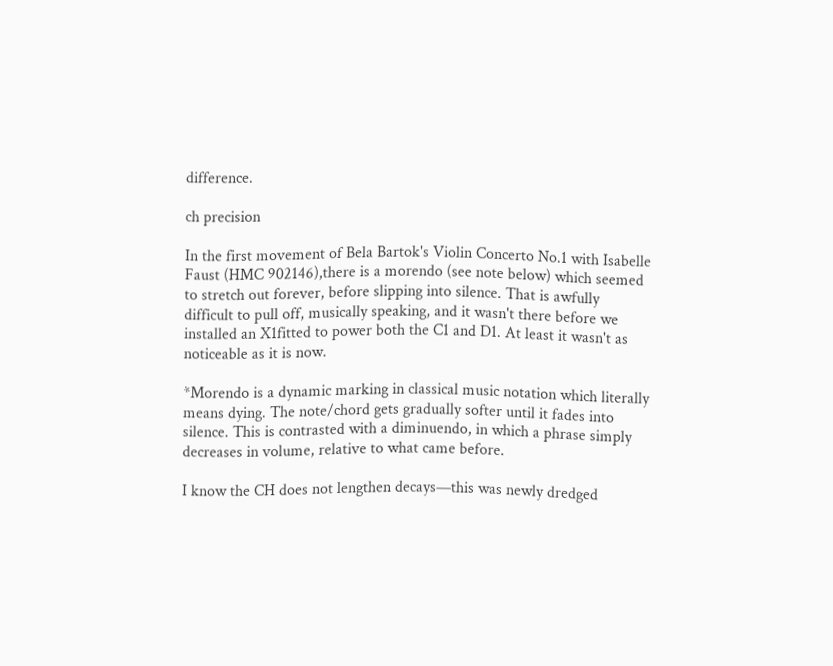difference.

ch precision

In the first movement of Bela Bartok's Violin Concerto No.1 with Isabelle Faust (HMC 902146),there is a morendo (see note below) which seemed to stretch out forever, before slipping into silence. That is awfully difficult to pull off, musically speaking, and it wasn't there before we installed an X1fitted to power both the C1 and D1. At least it wasn't as noticeable as it is now.

*Morendo is a dynamic marking in classical music notation which literally means dying. The note/chord gets gradually softer until it fades into silence. This is contrasted with a diminuendo, in which a phrase simply decreases in volume, relative to what came before.

I know the CH does not lengthen decays—this was newly dredged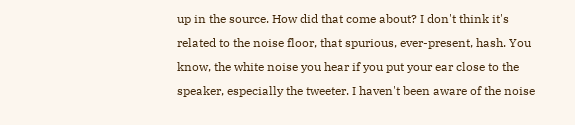up in the source. How did that come about? I don't think it's related to the noise floor, that spurious, ever-present, hash. You know, the white noise you hear if you put your ear close to the speaker, especially the tweeter. I haven't been aware of the noise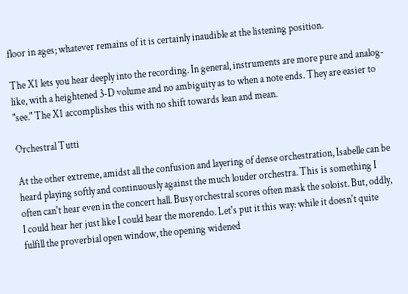floor in ages; whatever remains of it is certainly inaudible at the listening position.

The X1 lets you hear deeply into the recording. In general, instruments are more pure and analog-like, with a heightened 3-D volume and no ambiguity as to when a note ends. They are easier to "see." The X1 accomplishes this with no shift towards lean and mean.

Orchestral Tutti

At the other extreme, amidst all the confusion and layering of dense orchestration, Isabelle can be heard playing softly and continuously against the much louder orchestra. This is something I often can't hear even in the concert hall. Busy orchestral scores often mask the soloist. But, oddly, I could hear her just like I could hear the morendo. Let's put it this way: while it doesn't quite fulfill the proverbial open window, the opening widened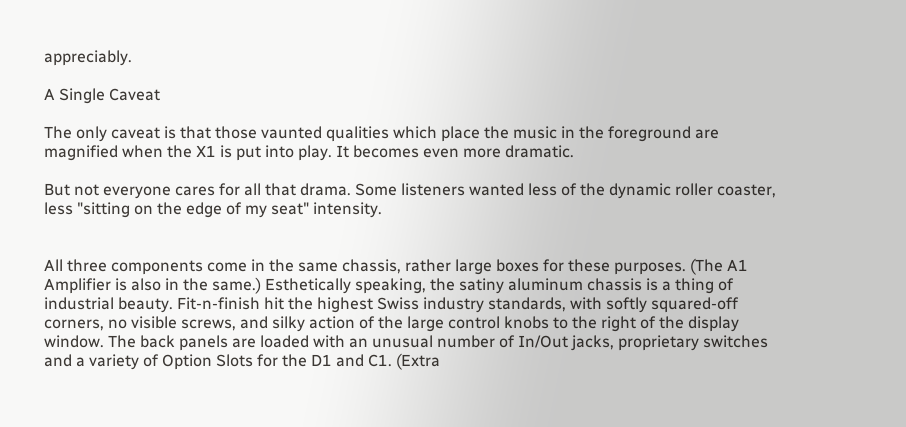appreciably.

A Single Caveat

The only caveat is that those vaunted qualities which place the music in the foreground are magnified when the X1 is put into play. It becomes even more dramatic.

But not everyone cares for all that drama. Some listeners wanted less of the dynamic roller coaster, less "sitting on the edge of my seat" intensity.


All three components come in the same chassis, rather large boxes for these purposes. (The A1 Amplifier is also in the same.) Esthetically speaking, the satiny aluminum chassis is a thing of industrial beauty. Fit-n-finish hit the highest Swiss industry standards, with softly squared-off corners, no visible screws, and silky action of the large control knobs to the right of the display window. The back panels are loaded with an unusual number of In/Out jacks, proprietary switches and a variety of Option Slots for the D1 and C1. (Extra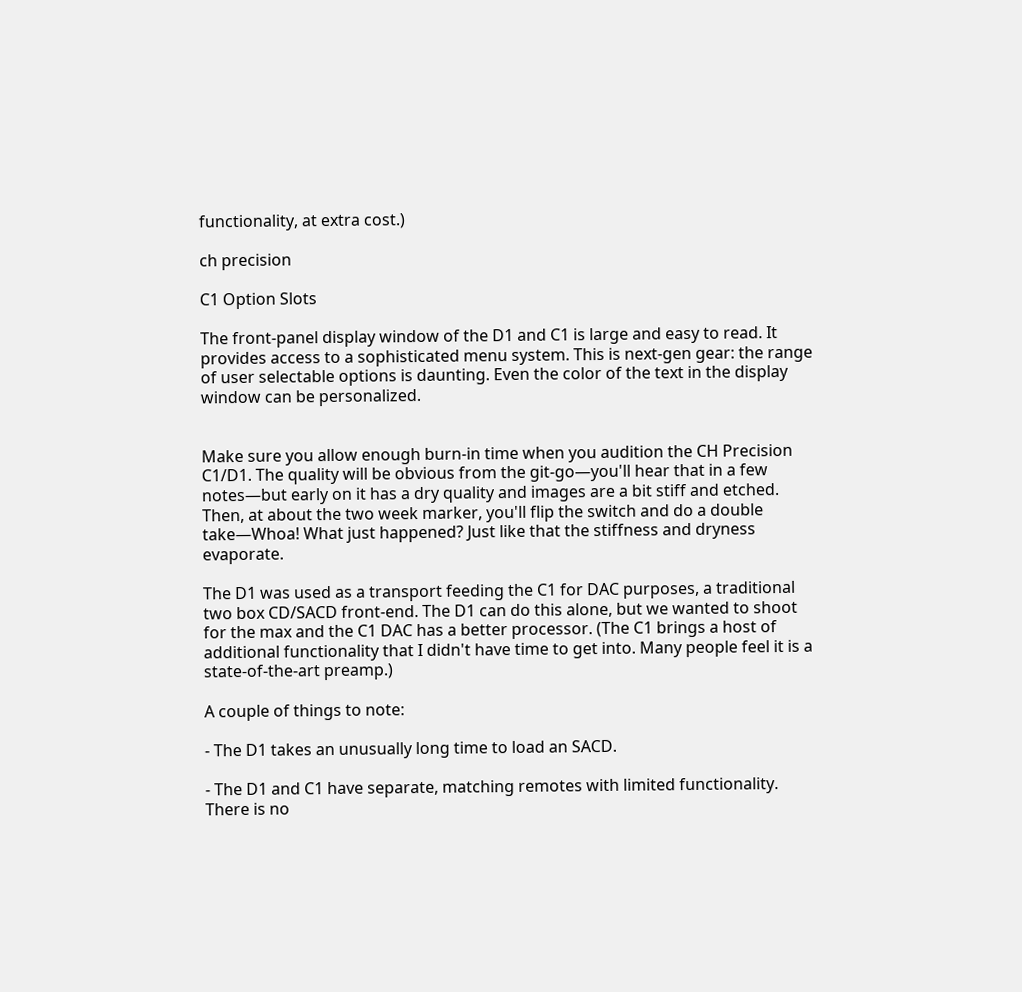functionality, at extra cost.)

ch precision

C1 Option Slots

The front-panel display window of the D1 and C1 is large and easy to read. It provides access to a sophisticated menu system. This is next-gen gear: the range of user selectable options is daunting. Even the color of the text in the display window can be personalized.


Make sure you allow enough burn-in time when you audition the CH Precision C1/D1. The quality will be obvious from the git-go—you'll hear that in a few notes—but early on it has a dry quality and images are a bit stiff and etched. Then, at about the two week marker, you'll flip the switch and do a double take—Whoa! What just happened? Just like that the stiffness and dryness evaporate.

The D1 was used as a transport feeding the C1 for DAC purposes, a traditional two box CD/SACD front-end. The D1 can do this alone, but we wanted to shoot for the max and the C1 DAC has a better processor. (The C1 brings a host of additional functionality that I didn't have time to get into. Many people feel it is a state-of-the-art preamp.)

A couple of things to note:

- The D1 takes an unusually long time to load an SACD.

- The D1 and C1 have separate, matching remotes with limited functionality. There is no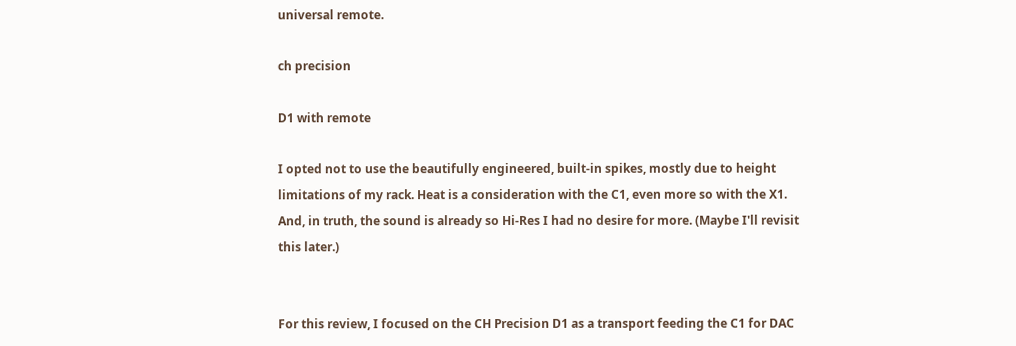universal remote.

ch precision

D1 with remote

I opted not to use the beautifully engineered, built-in spikes, mostly due to height limitations of my rack. Heat is a consideration with the C1, even more so with the X1. And, in truth, the sound is already so Hi-Res I had no desire for more. (Maybe I'll revisit this later.)


For this review, I focused on the CH Precision D1 as a transport feeding the C1 for DAC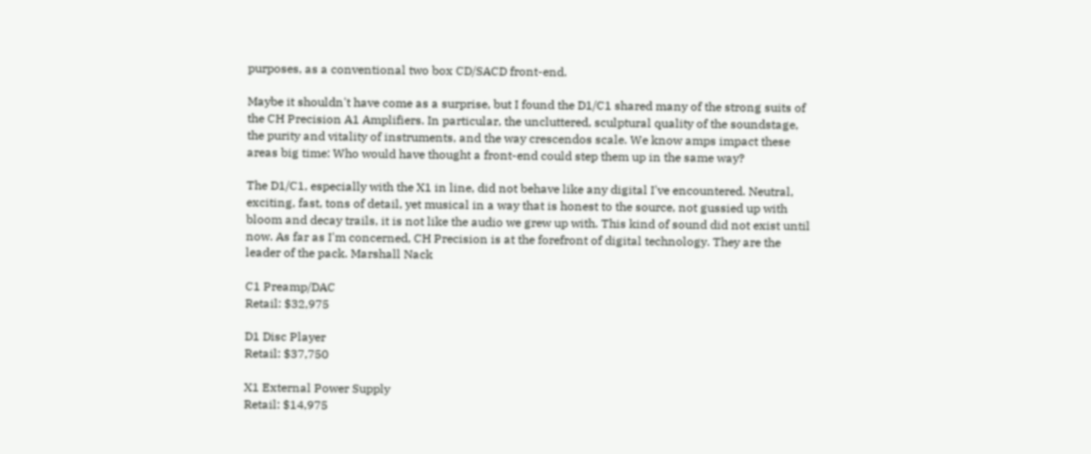purposes, as a conventional two box CD/SACD front-end.

Maybe it shouldn't have come as a surprise, but I found the D1/C1 shared many of the strong suits of the CH Precision A1 Amplifiers. In particular, the uncluttered, sculptural quality of the soundstage, the purity and vitality of instruments, and the way crescendos scale. We know amps impact these areas big time: Who would have thought a front-end could step them up in the same way?

The D1/C1, especially with the X1 in line, did not behave like any digital I've encountered. Neutral, exciting, fast, tons of detail, yet musical in a way that is honest to the source, not gussied up with bloom and decay trails, it is not like the audio we grew up with. This kind of sound did not exist until now. As far as I'm concerned, CH Precision is at the forefront of digital technology. They are the leader of the pack. Marshall Nack

C1 Preamp/DAC
Retail: $32,975

D1 Disc Player
Retail: $37,750

X1 External Power Supply
Retail: $14,975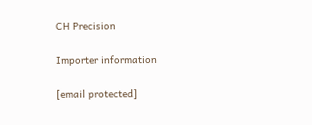CH Precision

Importer information

[email protected]